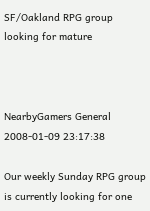SF/Oakland RPG group looking for mature



NearbyGamers General
2008-01-09 23:17:38

Our weekly Sunday RPG group is currently looking for one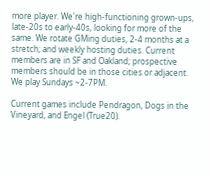more player. We're high-functioning grown-ups, late-20s to early-40s, looking for more of the same. We rotate GMing duties, 2-4 months at a stretch; and weekly hosting duties. Current members are in SF and Oakland; prospective members should be in those cities or adjacent. We play Sundays ~2-7PM.

Current games include Pendragon, Dogs in the Vineyard, and Engel (True20).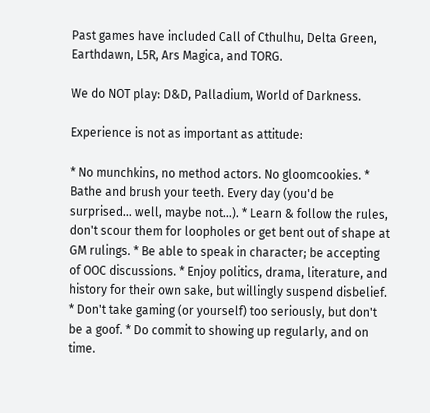Past games have included Call of Cthulhu, Delta Green, Earthdawn, L5R, Ars Magica, and TORG.

We do NOT play: D&D, Palladium, World of Darkness.

Experience is not as important as attitude:

* No munchkins, no method actors. No gloomcookies. * Bathe and brush your teeth. Every day (you'd be surprised... well, maybe not...). * Learn & follow the rules, don't scour them for loopholes or get bent out of shape at GM rulings. * Be able to speak in character; be accepting of OOC discussions. * Enjoy politics, drama, literature, and history for their own sake, but willingly suspend disbelief. * Don't take gaming (or yourself) too seriously, but don't be a goof. * Do commit to showing up regularly, and on time.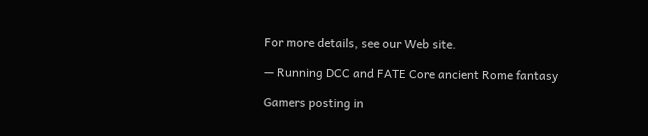For more details, see our Web site.

— Running DCC and FATE Core ancient Rome fantasy

Gamers posting in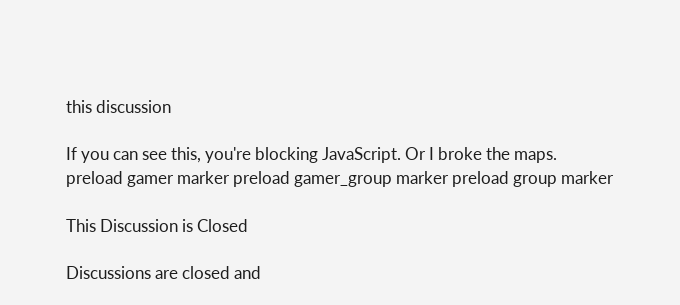this discussion

If you can see this, you're blocking JavaScript. Or I broke the maps.
preload gamer marker preload gamer_group marker preload group marker

This Discussion is Closed

Discussions are closed and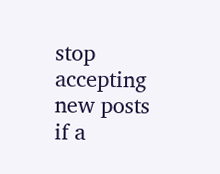stop accepting new posts if a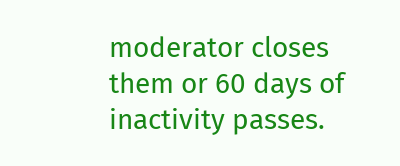moderator closes them or 60 days of inactivity passes.